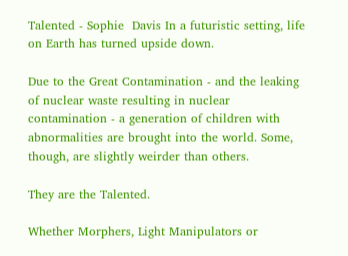Talented - Sophie  Davis In a futuristic setting, life on Earth has turned upside down.

Due to the Great Contamination - and the leaking of nuclear waste resulting in nuclear contamination - a generation of children with abnormalities are brought into the world. Some, though, are slightly weirder than others.

They are the Talented.

Whether Morphers, Light Manipulators or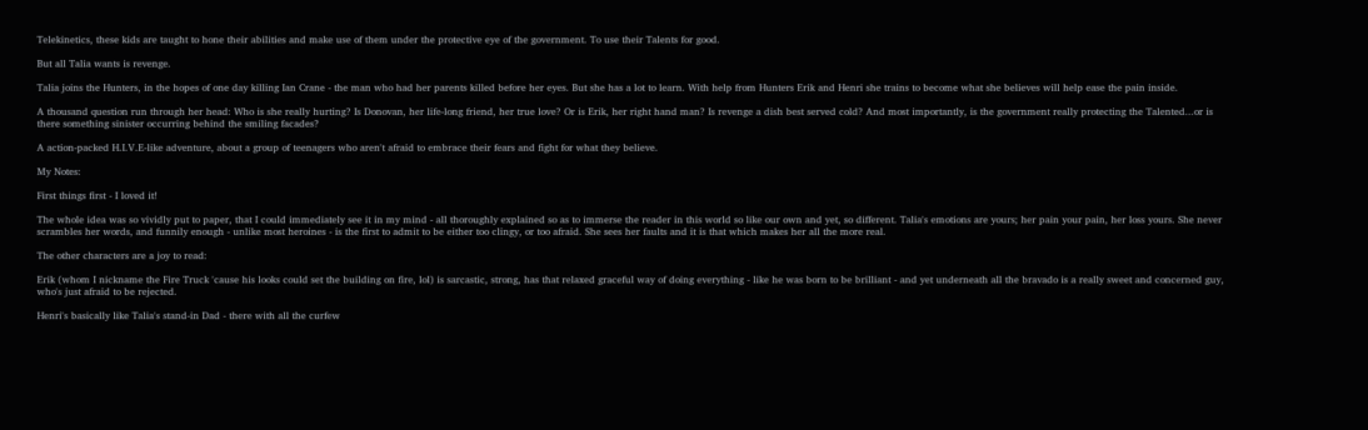Telekinetics, these kids are taught to hone their abilities and make use of them under the protective eye of the government. To use their Talents for good.

But all Talia wants is revenge.

Talia joins the Hunters, in the hopes of one day killing Ian Crane - the man who had her parents killed before her eyes. But she has a lot to learn. With help from Hunters Erik and Henri she trains to become what she believes will help ease the pain inside.

A thousand question run through her head: Who is she really hurting? Is Donovan, her life-long friend, her true love? Or is Erik, her right hand man? Is revenge a dish best served cold? And most importantly, is the government really protecting the Talented...or is there something sinister occurring behind the smiling facades?

A action-packed H.I.V.E-like adventure, about a group of teenagers who aren't afraid to embrace their fears and fight for what they believe.

My Notes:

First things first - I loved it!

The whole idea was so vividly put to paper, that I could immediately see it in my mind - all thoroughly explained so as to immerse the reader in this world so like our own and yet, so different. Talia's emotions are yours; her pain your pain, her loss yours. She never scrambles her words, and funnily enough - unlike most heroines - is the first to admit to be either too clingy, or too afraid. She sees her faults and it is that which makes her all the more real.

The other characters are a joy to read:

Erik (whom I nickname the Fire Truck 'cause his looks could set the building on fire, lol) is sarcastic, strong, has that relaxed graceful way of doing everything - like he was born to be brilliant - and yet underneath all the bravado is a really sweet and concerned guy, who's just afraid to be rejected.

Henri's basically like Talia's stand-in Dad - there with all the curfew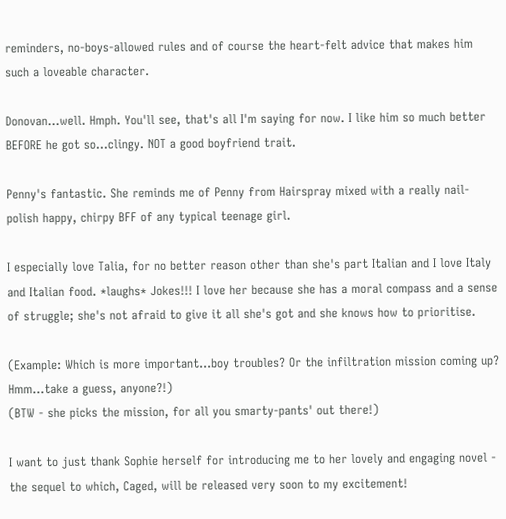reminders, no-boys-allowed rules and of course the heart-felt advice that makes him such a loveable character.

Donovan...well. Hmph. You'll see, that's all I'm saying for now. I like him so much better BEFORE he got so...clingy. NOT a good boyfriend trait.

Penny's fantastic. She reminds me of Penny from Hairspray mixed with a really nail-polish happy, chirpy BFF of any typical teenage girl.

I especially love Talia, for no better reason other than she's part Italian and I love Italy and Italian food. *laughs* Jokes!!! I love her because she has a moral compass and a sense of struggle; she's not afraid to give it all she's got and she knows how to prioritise.

(Example: Which is more important...boy troubles? Or the infiltration mission coming up? Hmm...take a guess, anyone?!)
(BTW - she picks the mission, for all you smarty-pants' out there!)

I want to just thank Sophie herself for introducing me to her lovely and engaging novel - the sequel to which, Caged, will be released very soon to my excitement!